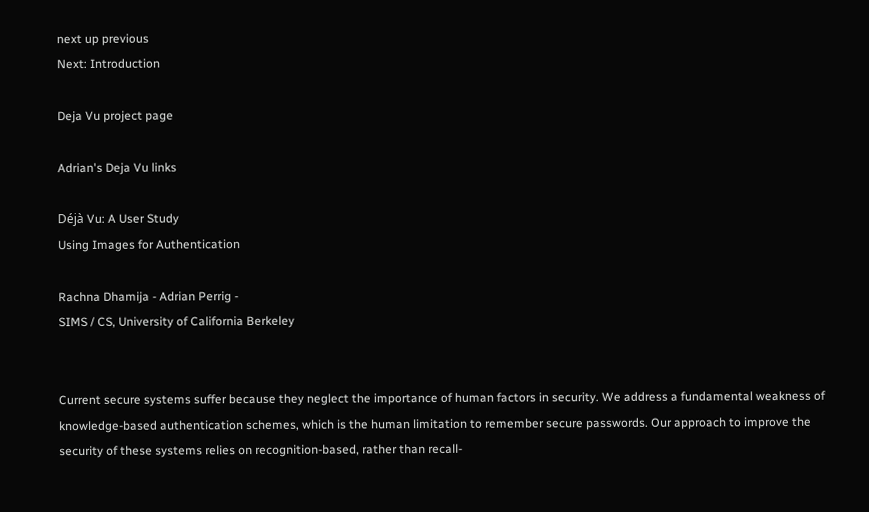next up previous
Next: Introduction

Deja Vu project page

Adrian's Deja Vu links

Déjà Vu: A User Study
Using Images for Authentication

Rachna Dhamija - Adrian Perrig -
SIMS / CS, University of California Berkeley


Current secure systems suffer because they neglect the importance of human factors in security. We address a fundamental weakness of knowledge-based authentication schemes, which is the human limitation to remember secure passwords. Our approach to improve the security of these systems relies on recognition-based, rather than recall-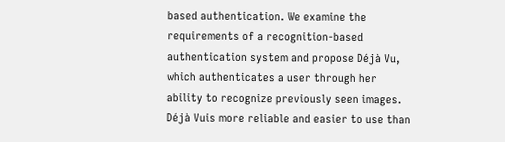based authentication. We examine the requirements of a recognition-based authentication system and propose Déjà Vu, which authenticates a user through her ability to recognize previously seen images. Déjà Vuis more reliable and easier to use than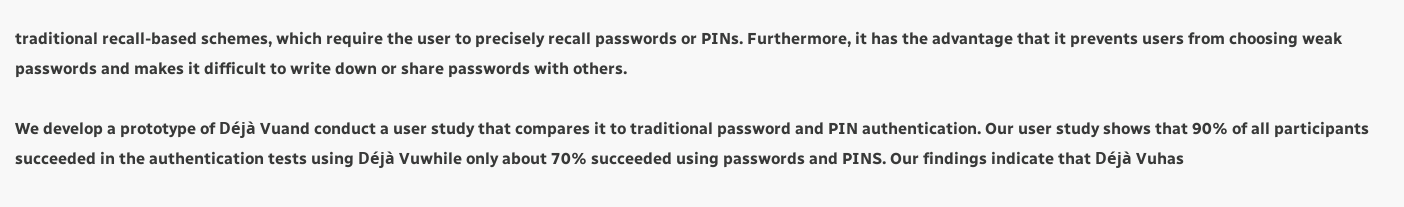traditional recall-based schemes, which require the user to precisely recall passwords or PINs. Furthermore, it has the advantage that it prevents users from choosing weak passwords and makes it difficult to write down or share passwords with others.

We develop a prototype of Déjà Vuand conduct a user study that compares it to traditional password and PIN authentication. Our user study shows that 90% of all participants succeeded in the authentication tests using Déjà Vuwhile only about 70% succeeded using passwords and PINS. Our findings indicate that Déjà Vuhas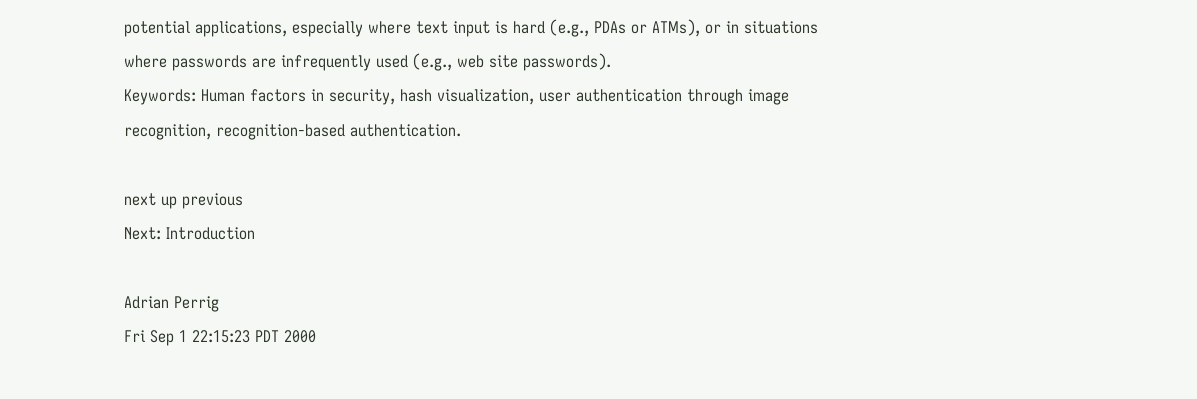potential applications, especially where text input is hard (e.g., PDAs or ATMs), or in situations where passwords are infrequently used (e.g., web site passwords).
Keywords: Human factors in security, hash visualization, user authentication through image recognition, recognition-based authentication.

next up previous
Next: Introduction

Adrian Perrig
Fri Sep 1 22:15:23 PDT 2000